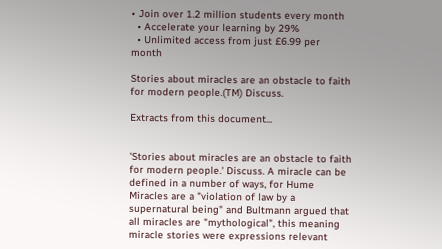• Join over 1.2 million students every month
  • Accelerate your learning by 29%
  • Unlimited access from just £6.99 per month

Stories about miracles are an obstacle to faith for modern people.(TM) Discuss.

Extracts from this document...


'Stories about miracles are an obstacle to faith for modern people.' Discuss. A miracle can be defined in a number of ways, for Hume Miracles are a "violation of law by a supernatural being" and Bultmann argued that all miracles are "mythological", this meaning miracle stories were expressions relevant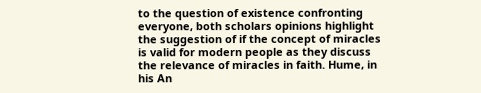to the question of existence confronting everyone, both scholars opinions highlight the suggestion of if the concept of miracles is valid for modern people as they discuss the relevance of miracles in faith. Hume, in his An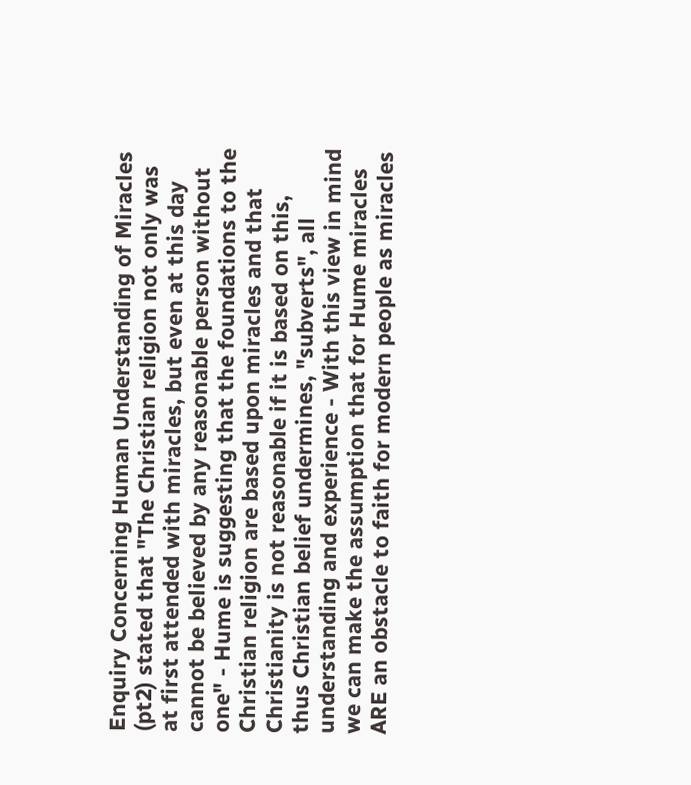Enquiry Concerning Human Understanding of Miracles (pt2) stated that "The Christian religion not only was at first attended with miracles, but even at this day cannot be believed by any reasonable person without one" - Hume is suggesting that the foundations to the Christian religion are based upon miracles and that Christianity is not reasonable if it is based on this, thus Christian belief undermines, "subverts", all understanding and experience - With this view in mind we can make the assumption that for Hume miracles ARE an obstacle to faith for modern people as miracles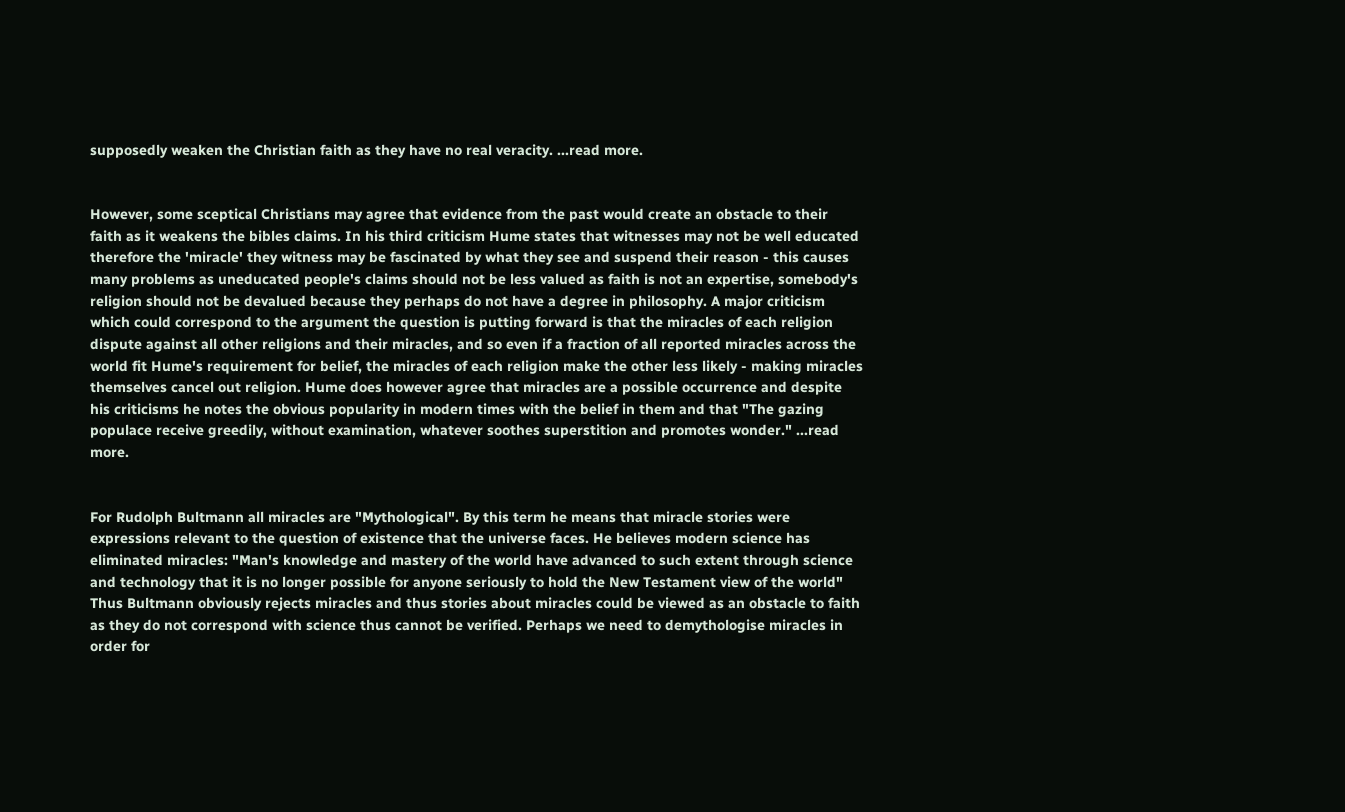supposedly weaken the Christian faith as they have no real veracity. ...read more.


However, some sceptical Christians may agree that evidence from the past would create an obstacle to their faith as it weakens the bibles claims. In his third criticism Hume states that witnesses may not be well educated therefore the 'miracle' they witness may be fascinated by what they see and suspend their reason - this causes many problems as uneducated people's claims should not be less valued as faith is not an expertise, somebody's religion should not be devalued because they perhaps do not have a degree in philosophy. A major criticism which could correspond to the argument the question is putting forward is that the miracles of each religion dispute against all other religions and their miracles, and so even if a fraction of all reported miracles across the world fit Hume's requirement for belief, the miracles of each religion make the other less likely - making miracles themselves cancel out religion. Hume does however agree that miracles are a possible occurrence and despite his criticisms he notes the obvious popularity in modern times with the belief in them and that "The gazing populace receive greedily, without examination, whatever soothes superstition and promotes wonder." ...read more.


For Rudolph Bultmann all miracles are "Mythological". By this term he means that miracle stories were expressions relevant to the question of existence that the universe faces. He believes modern science has eliminated miracles: "Man's knowledge and mastery of the world have advanced to such extent through science and technology that it is no longer possible for anyone seriously to hold the New Testament view of the world" Thus Bultmann obviously rejects miracles and thus stories about miracles could be viewed as an obstacle to faith as they do not correspond with science thus cannot be verified. Perhaps we need to demythologise miracles in order for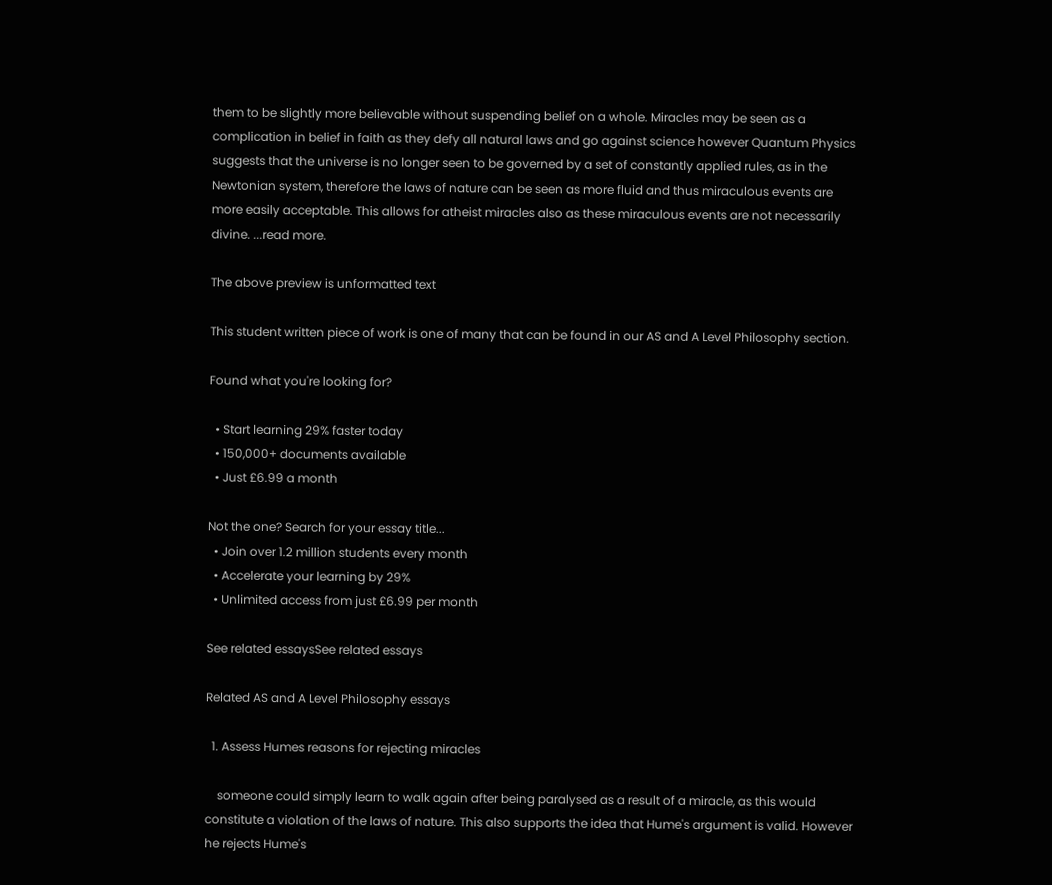them to be slightly more believable without suspending belief on a whole. Miracles may be seen as a complication in belief in faith as they defy all natural laws and go against science however Quantum Physics suggests that the universe is no longer seen to be governed by a set of constantly applied rules, as in the Newtonian system, therefore the laws of nature can be seen as more fluid and thus miraculous events are more easily acceptable. This allows for atheist miracles also as these miraculous events are not necessarily divine. ...read more.

The above preview is unformatted text

This student written piece of work is one of many that can be found in our AS and A Level Philosophy section.

Found what you're looking for?

  • Start learning 29% faster today
  • 150,000+ documents available
  • Just £6.99 a month

Not the one? Search for your essay title...
  • Join over 1.2 million students every month
  • Accelerate your learning by 29%
  • Unlimited access from just £6.99 per month

See related essaysSee related essays

Related AS and A Level Philosophy essays

  1. Assess Humes reasons for rejecting miracles

    someone could simply learn to walk again after being paralysed as a result of a miracle, as this would constitute a violation of the laws of nature. This also supports the idea that Hume's argument is valid. However he rejects Hume's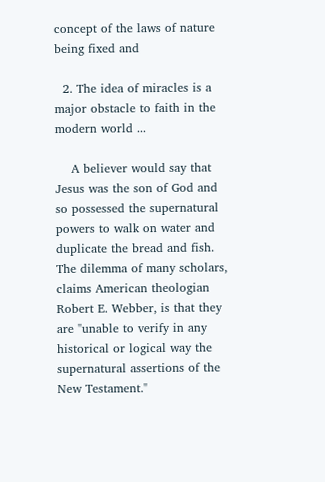concept of the laws of nature being fixed and

  2. The idea of miracles is a major obstacle to faith in the modern world ...

    A believer would say that Jesus was the son of God and so possessed the supernatural powers to walk on water and duplicate the bread and fish. The dilemma of many scholars, claims American theologian Robert E. Webber, is that they are "unable to verify in any historical or logical way the supernatural assertions of the New Testament."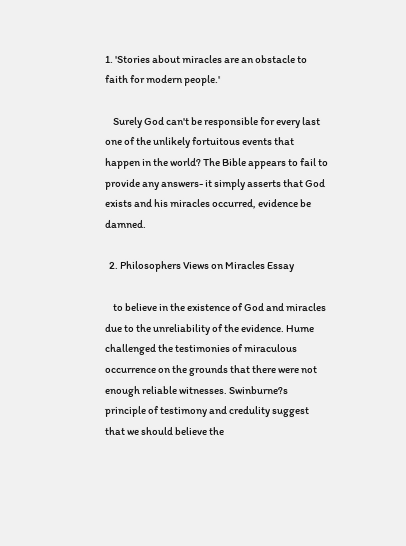1. 'Stories about miracles are an obstacle to faith for modern people.'

    Surely God can't be responsible for every last one of the unlikely fortuitous events that happen in the world? The Bible appears to fail to provide any answers- it simply asserts that God exists and his miracles occurred, evidence be damned.

  2. Philosophers Views on Miracles Essay

    to believe in the existence of God and miracles due to the unreliability of the evidence. Hume challenged the testimonies of miraculous occurrence on the grounds that there were not enough reliable witnesses. Swinburne?s principle of testimony and credulity suggest that we should believe the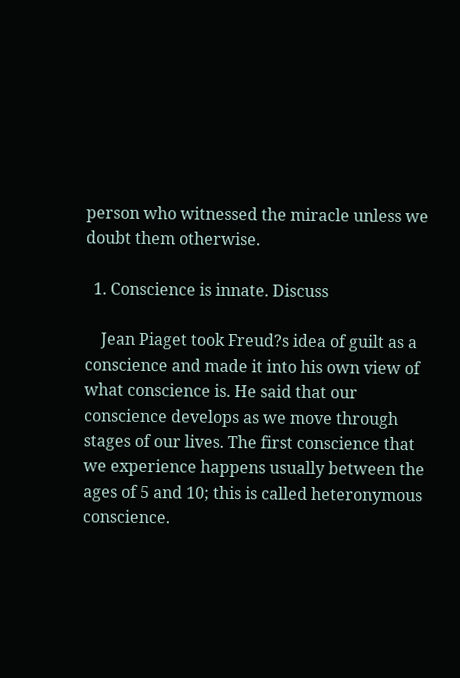person who witnessed the miracle unless we doubt them otherwise.

  1. Conscience is innate. Discuss

    Jean Piaget took Freud?s idea of guilt as a conscience and made it into his own view of what conscience is. He said that our conscience develops as we move through stages of our lives. The first conscience that we experience happens usually between the ages of 5 and 10; this is called heteronymous conscience.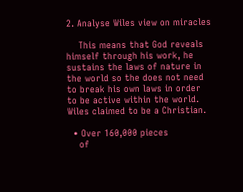2. Analyse Wiles view on miracles

    This means that God reveals himself through his work, he sustains the laws of nature in the world so the does not need to break his own laws in order to be active within the world. Wiles claimed to be a Christian.

  • Over 160,000 pieces
    of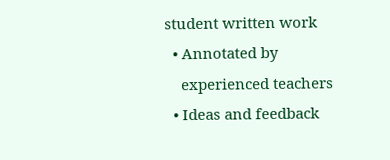student written work
  • Annotated by
    experienced teachers
  • Ideas and feedback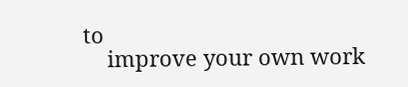to
    improve your own work